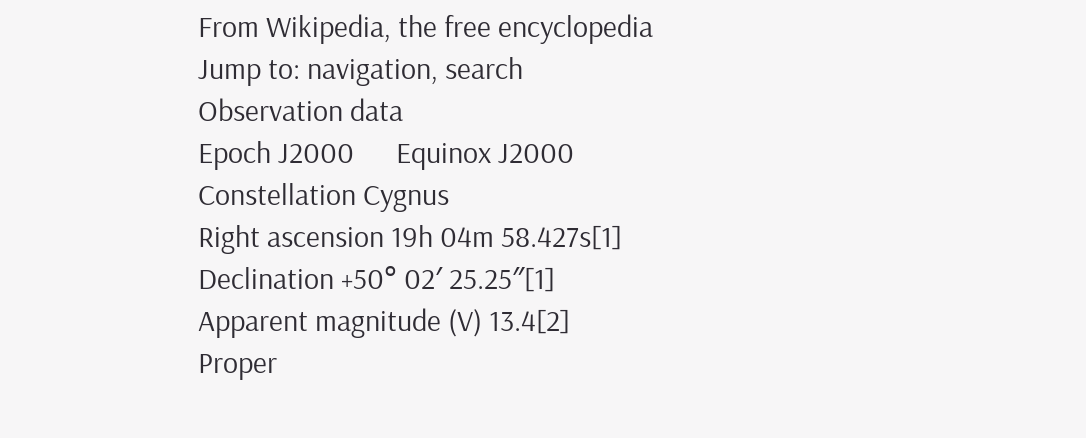From Wikipedia, the free encyclopedia
Jump to: navigation, search
Observation data
Epoch J2000      Equinox J2000
Constellation Cygnus
Right ascension 19h 04m 58.427s[1]
Declination +50° 02′ 25.25″[1]
Apparent magnitude (V) 13.4[2]
Proper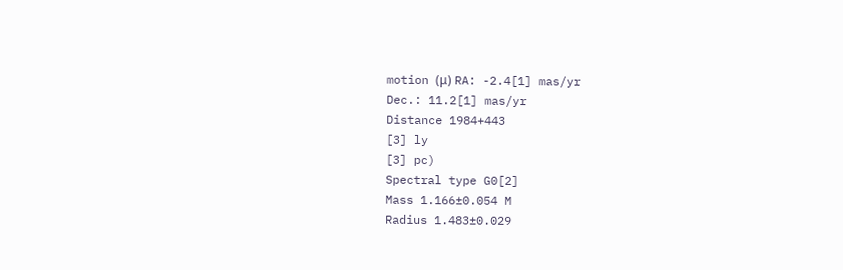motion (μ) RA: -2.4[1] mas/yr
Dec.: 11.2[1] mas/yr
Distance 1984+443
[3] ly
[3] pc)
Spectral type G0[2]
Mass 1.166±0.054 M
Radius 1.483±0.029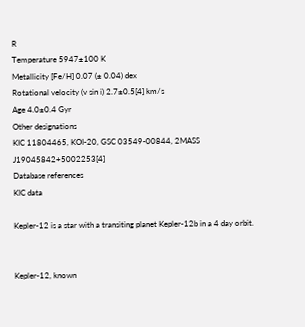R
Temperature 5947±100 K
Metallicity [Fe/H] 0.07 (± 0.04) dex
Rotational velocity (v sin i) 2.7±0.5[4] km/s
Age 4.0±0.4 Gyr
Other designations
KIC 11804465, KOI-20, GSC 03549-00844, 2MASS J19045842+5002253[4]
Database references
KIC data

Kepler-12 is a star with a transiting planet Kepler-12b in a 4 day orbit.


Kepler-12, known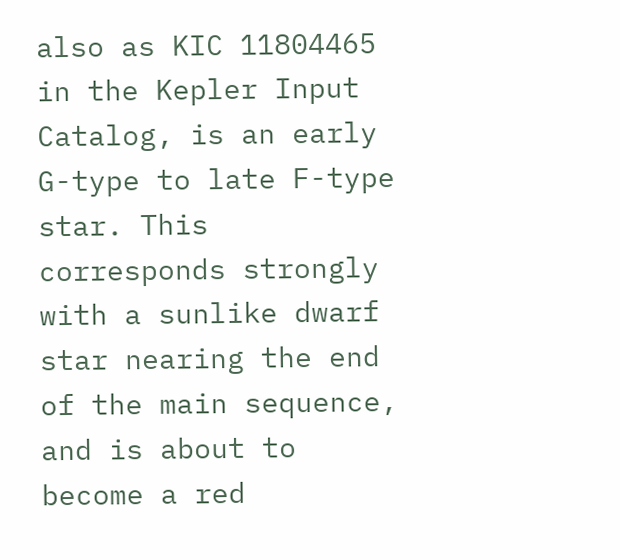also as KIC 11804465 in the Kepler Input Catalog, is an early G-type to late F-type star. This corresponds strongly with a sunlike dwarf star nearing the end of the main sequence, and is about to become a red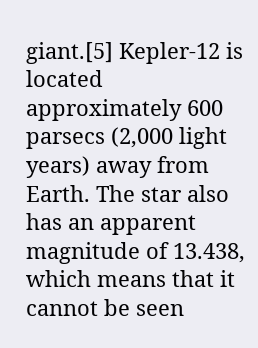giant.[5] Kepler-12 is located approximately 600 parsecs (2,000 light years) away from Earth. The star also has an apparent magnitude of 13.438, which means that it cannot be seen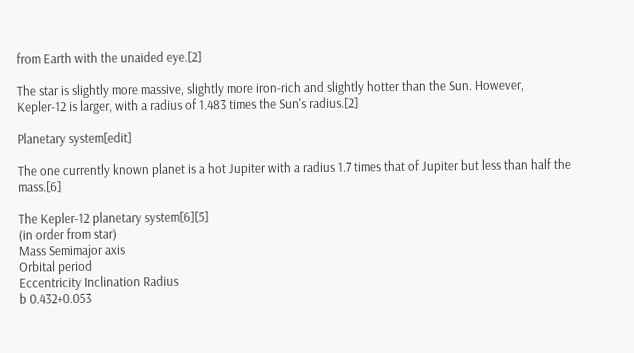from Earth with the unaided eye.[2]

The star is slightly more massive, slightly more iron-rich and slightly hotter than the Sun. However, Kepler-12 is larger, with a radius of 1.483 times the Sun's radius.[2]

Planetary system[edit]

The one currently known planet is a hot Jupiter with a radius 1.7 times that of Jupiter but less than half the mass.[6]

The Kepler-12 planetary system[6][5]
(in order from star)
Mass Semimajor axis
Orbital period
Eccentricity Inclination Radius
b 0.432+0.053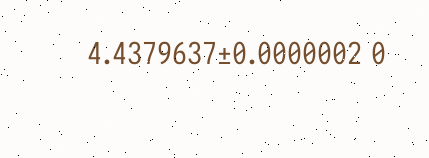4.4379637±0.0000002 0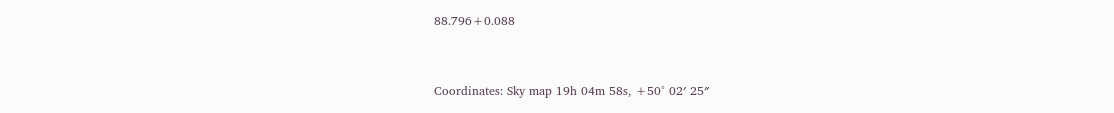88.796+0.088


Coordinates: Sky map 19h 04m 58s, +50° 02′ 25″